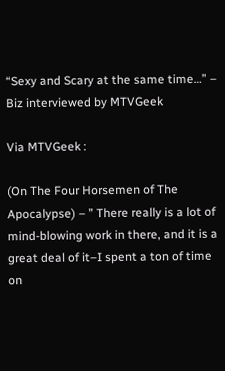“Sexy and Scary at the same time…” – Biz interviewed by MTVGeek

Via MTVGeek :

(On The Four Horsemen of The Apocalypse) – ” There really is a lot of mind-blowing work in there, and it is a great deal of it–I spent a ton of time on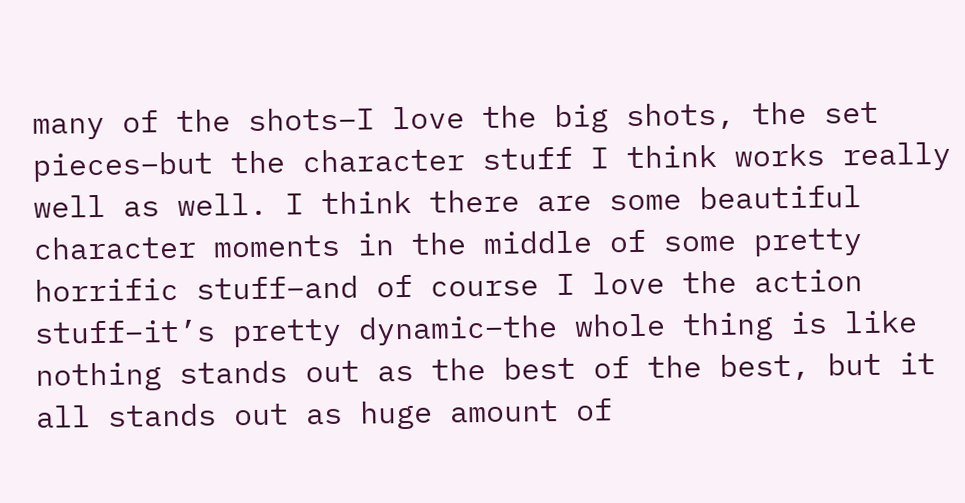many of the shots–I love the big shots, the set pieces–but the character stuff I think works really well as well. I think there are some beautiful character moments in the middle of some pretty horrific stuff–and of course I love the action stuff–it’s pretty dynamic–the whole thing is like nothing stands out as the best of the best, but it all stands out as huge amount of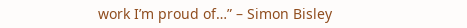work I’m proud of…” – Simon Bisley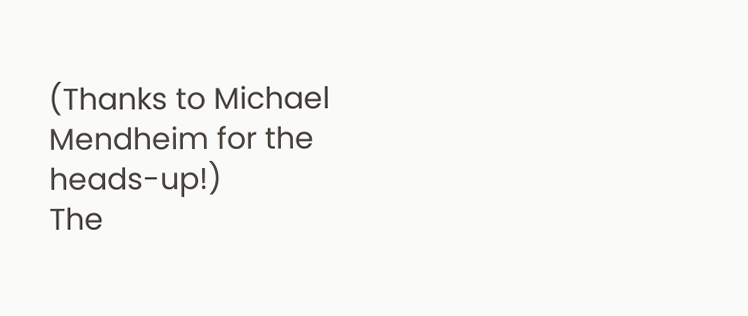(Thanks to Michael Mendheim for the heads-up!)
The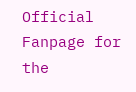Official Fanpage for the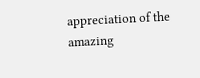appreciation of the amazing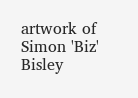artwork of Simon 'Biz' Bisley